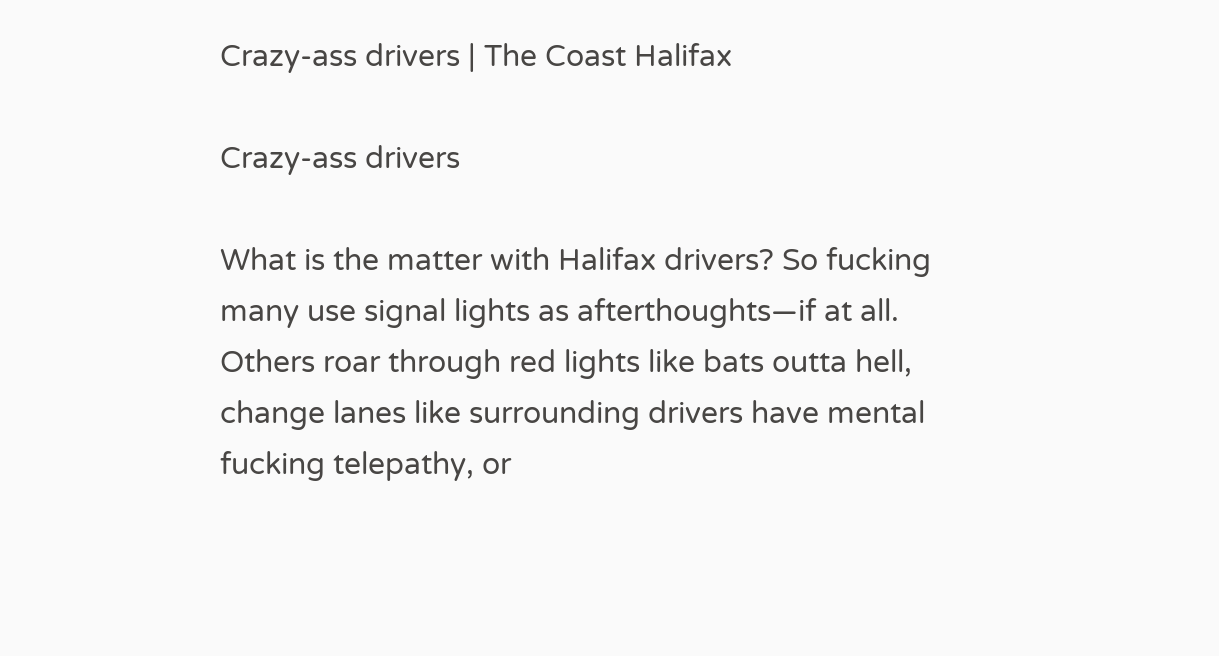Crazy-ass drivers | The Coast Halifax

Crazy-ass drivers

What is the matter with Halifax drivers? So fucking many use signal lights as afterthoughts—if at all. Others roar through red lights like bats outta hell, change lanes like surrounding drivers have mental fucking telepathy, or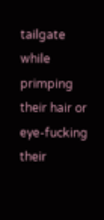tailgate while primping their hair or eye-fucking their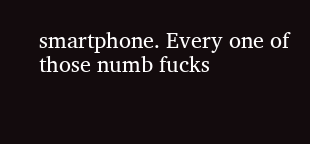smartphone. Every one of those numb fucks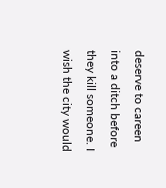deserve to careen into a ditch before they kill someone. I wish the city would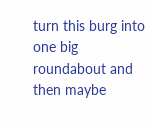turn this burg into one big roundabout and then maybe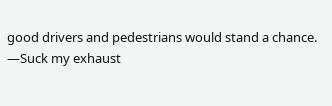good drivers and pedestrians would stand a chance.
—Suck my exhaust